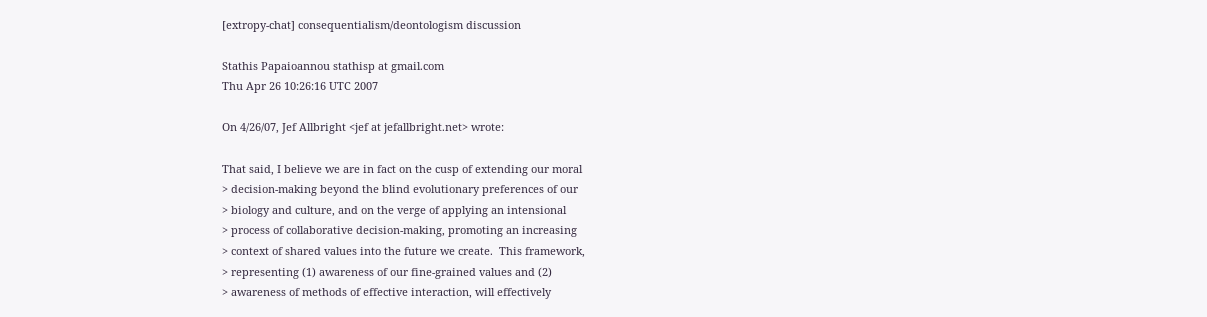[extropy-chat] consequentialism/deontologism discussion

Stathis Papaioannou stathisp at gmail.com
Thu Apr 26 10:26:16 UTC 2007

On 4/26/07, Jef Allbright <jef at jefallbright.net> wrote:

That said, I believe we are in fact on the cusp of extending our moral
> decision-making beyond the blind evolutionary preferences of our
> biology and culture, and on the verge of applying an intensional
> process of collaborative decision-making, promoting an increasing
> context of shared values into the future we create.  This framework,
> representing (1) awareness of our fine-grained values and (2)
> awareness of methods of effective interaction, will effectively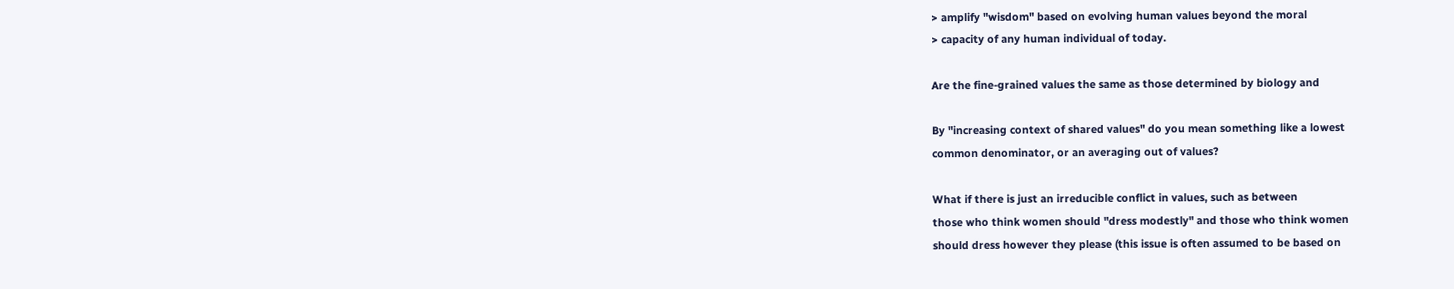> amplify "wisdom" based on evolving human values beyond the moral
> capacity of any human individual of today.

Are the fine-grained values the same as those determined by biology and

By "increasing context of shared values" do you mean something like a lowest
common denominator, or an averaging out of values?

What if there is just an irreducible conflict in values, such as between
those who think women should "dress modestly" and those who think women
should dress however they please (this issue is often assumed to be based on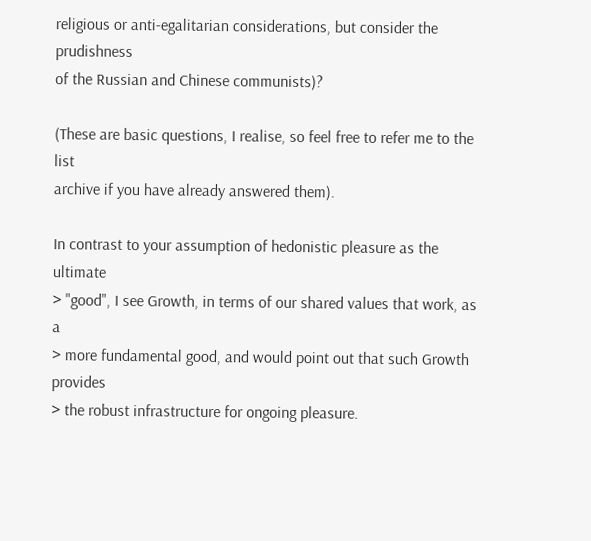religious or anti-egalitarian considerations, but consider the prudishness
of the Russian and Chinese communists)?

(These are basic questions, I realise, so feel free to refer me to the list
archive if you have already answered them).

In contrast to your assumption of hedonistic pleasure as the ultimate
> "good", I see Growth, in terms of our shared values that work, as a
> more fundamental good, and would point out that such Growth provides
> the robust infrastructure for ongoing pleasure.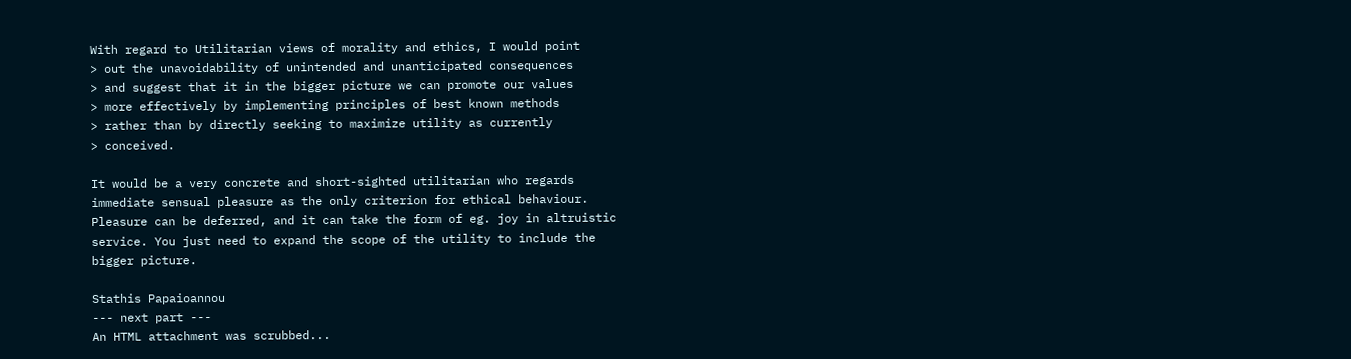With regard to Utilitarian views of morality and ethics, I would point
> out the unavoidability of unintended and unanticipated consequences
> and suggest that it in the bigger picture we can promote our values
> more effectively by implementing principles of best known methods
> rather than by directly seeking to maximize utility as currently
> conceived.

It would be a very concrete and short-sighted utilitarian who regards
immediate sensual pleasure as the only criterion for ethical behaviour.
Pleasure can be deferred, and it can take the form of eg. joy in altruistic
service. You just need to expand the scope of the utility to include the
bigger picture.

Stathis Papaioannou
--- next part ---
An HTML attachment was scrubbed...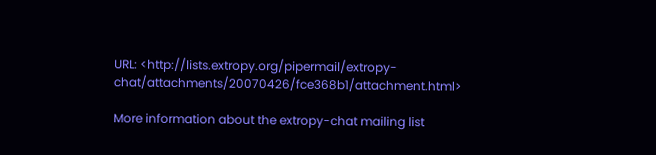URL: <http://lists.extropy.org/pipermail/extropy-chat/attachments/20070426/fce368b1/attachment.html>

More information about the extropy-chat mailing list